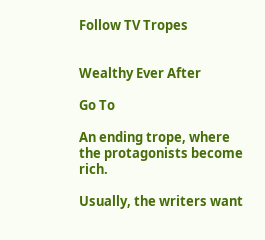Follow TV Tropes


Wealthy Ever After

Go To

An ending trope, where the protagonists become rich.

Usually, the writers want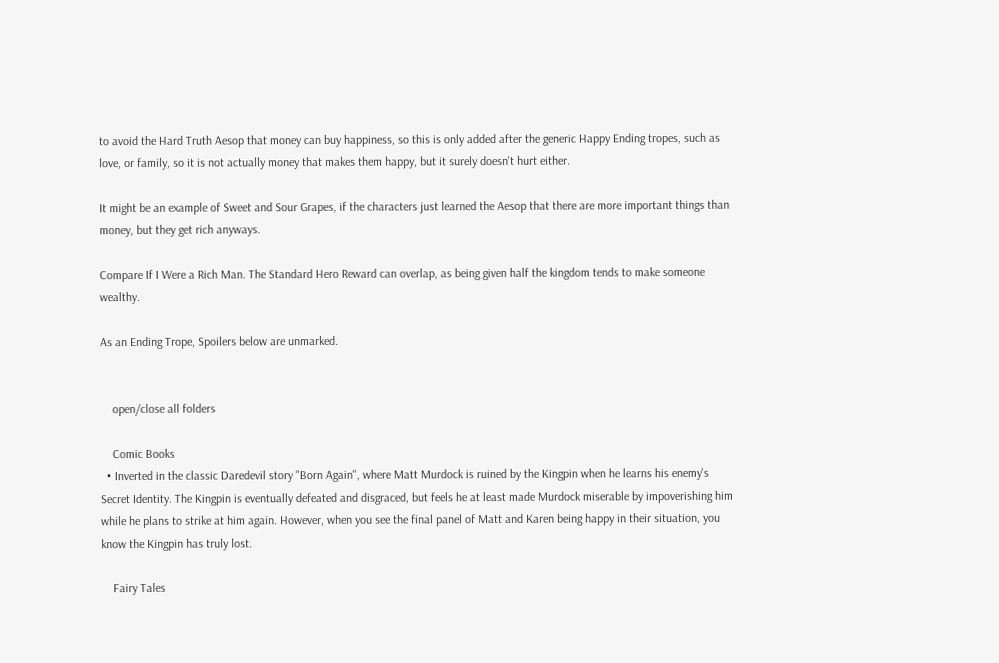to avoid the Hard Truth Aesop that money can buy happiness, so this is only added after the generic Happy Ending tropes, such as love, or family, so it is not actually money that makes them happy, but it surely doesn't hurt either.

It might be an example of Sweet and Sour Grapes, if the characters just learned the Aesop that there are more important things than money, but they get rich anyways.

Compare If I Were a Rich Man. The Standard Hero Reward can overlap, as being given half the kingdom tends to make someone wealthy.

As an Ending Trope, Spoilers below are unmarked.


    open/close all folders

    Comic Books
  • Inverted in the classic Daredevil story "Born Again", where Matt Murdock is ruined by the Kingpin when he learns his enemy's Secret Identity. The Kingpin is eventually defeated and disgraced, but feels he at least made Murdock miserable by impoverishing him while he plans to strike at him again. However, when you see the final panel of Matt and Karen being happy in their situation, you know the Kingpin has truly lost.

    Fairy Tales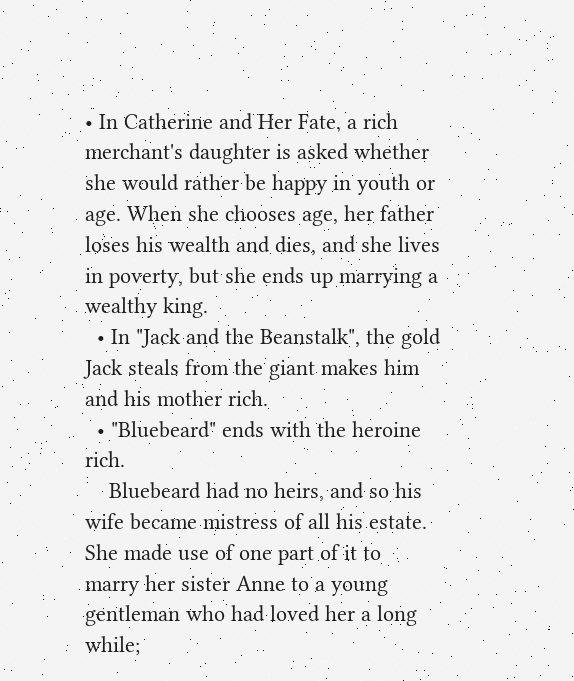• In Catherine and Her Fate, a rich merchant's daughter is asked whether she would rather be happy in youth or age. When she chooses age, her father loses his wealth and dies, and she lives in poverty, but she ends up marrying a wealthy king.
  • In "Jack and the Beanstalk", the gold Jack steals from the giant makes him and his mother rich.
  • "Bluebeard" ends with the heroine rich.
    Bluebeard had no heirs, and so his wife became mistress of all his estate. She made use of one part of it to marry her sister Anne to a young gentleman who had loved her a long while;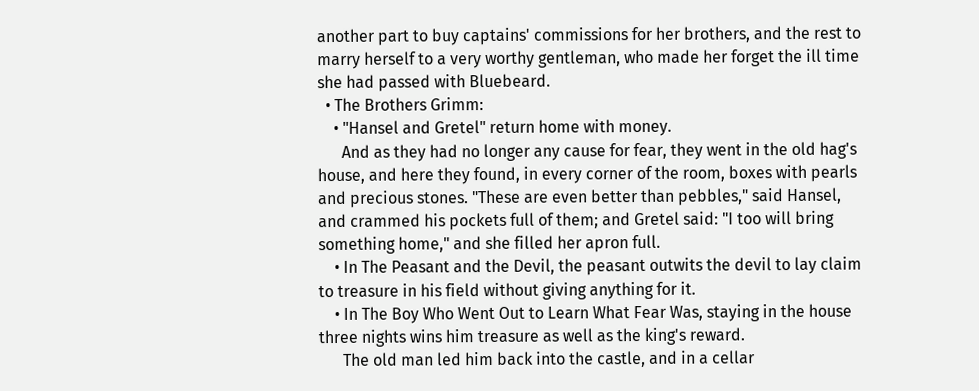another part to buy captains' commissions for her brothers, and the rest to marry herself to a very worthy gentleman, who made her forget the ill time she had passed with Bluebeard.
  • The Brothers Grimm:
    • "Hansel and Gretel" return home with money.
      And as they had no longer any cause for fear, they went in the old hag's house, and here they found, in every corner of the room, boxes with pearls and precious stones. "These are even better than pebbles," said Hansel, and crammed his pockets full of them; and Gretel said: "I too will bring something home," and she filled her apron full.
    • In The Peasant and the Devil, the peasant outwits the devil to lay claim to treasure in his field without giving anything for it.
    • In The Boy Who Went Out to Learn What Fear Was, staying in the house three nights wins him treasure as well as the king's reward.
      The old man led him back into the castle, and in a cellar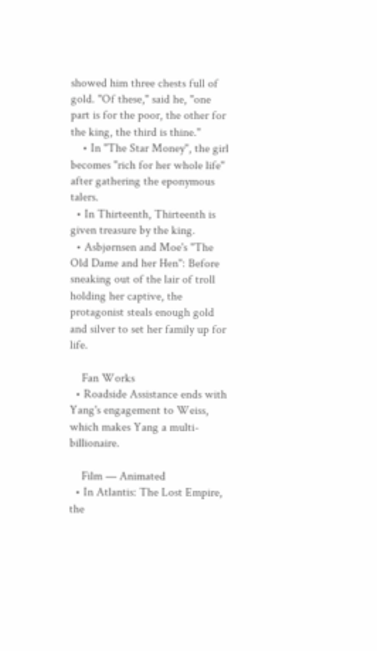showed him three chests full of gold. "Of these," said he, "one part is for the poor, the other for the king, the third is thine."
    • In "The Star Money", the girl becomes "rich for her whole life" after gathering the eponymous talers.
  • In Thirteenth, Thirteenth is given treasure by the king.
  • Asbjørnsen and Moe's "The Old Dame and her Hen": Before sneaking out of the lair of troll holding her captive, the protagonist steals enough gold and silver to set her family up for life.

    Fan Works
  • Roadside Assistance ends with Yang's engagement to Weiss, which makes Yang a multi-billionaire.

    Film — Animated
  • In Atlantis: The Lost Empire, the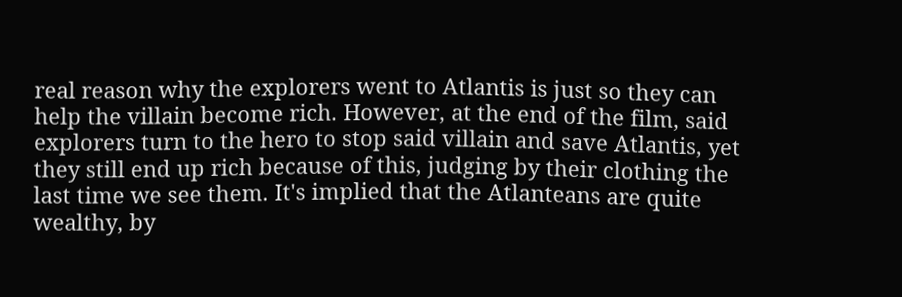real reason why the explorers went to Atlantis is just so they can help the villain become rich. However, at the end of the film, said explorers turn to the hero to stop said villain and save Atlantis, yet they still end up rich because of this, judging by their clothing the last time we see them. It's implied that the Atlanteans are quite wealthy, by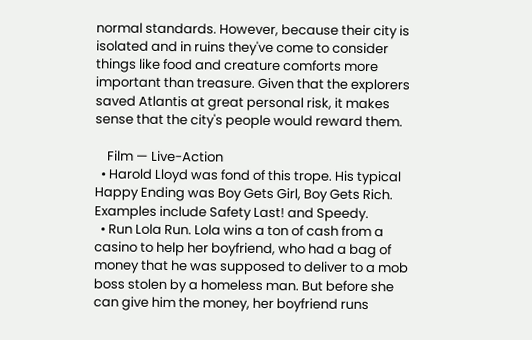normal standards. However, because their city is isolated and in ruins they've come to consider things like food and creature comforts more important than treasure. Given that the explorers saved Atlantis at great personal risk, it makes sense that the city's people would reward them.

    Film — Live-Action
  • Harold Lloyd was fond of this trope. His typical Happy Ending was Boy Gets Girl, Boy Gets Rich. Examples include Safety Last! and Speedy.
  • Run Lola Run. Lola wins a ton of cash from a casino to help her boyfriend, who had a bag of money that he was supposed to deliver to a mob boss stolen by a homeless man. But before she can give him the money, her boyfriend runs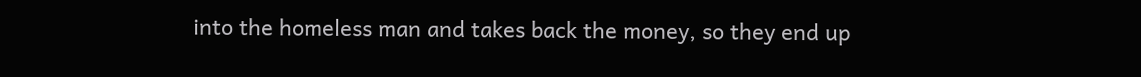into the homeless man and takes back the money, so they end up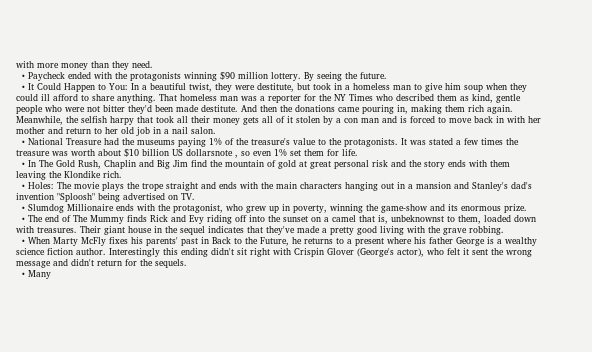with more money than they need.
  • Paycheck ended with the protagonists winning $90 million lottery. By seeing the future.
  • It Could Happen to You: In a beautiful twist, they were destitute, but took in a homeless man to give him soup when they could ill afford to share anything. That homeless man was a reporter for the NY Times who described them as kind, gentle people who were not bitter they'd been made destitute. And then the donations came pouring in, making them rich again. Meanwhile, the selfish harpy that took all their money gets all of it stolen by a con man and is forced to move back in with her mother and return to her old job in a nail salon.
  • National Treasure had the museums paying 1% of the treasure's value to the protagonists. It was stated a few times the treasure was worth about $10 billion US dollarsnote , so even 1% set them for life.
  • In The Gold Rush, Chaplin and Big Jim find the mountain of gold at great personal risk and the story ends with them leaving the Klondike rich.
  • Holes: The movie plays the trope straight and ends with the main characters hanging out in a mansion and Stanley's dad's invention "Sploosh" being advertised on TV.
  • Slumdog Millionaire ends with the protagonist, who grew up in poverty, winning the game-show and its enormous prize.
  • The end of The Mummy finds Rick and Evy riding off into the sunset on a camel that is, unbeknownst to them, loaded down with treasures. Their giant house in the sequel indicates that they've made a pretty good living with the grave robbing.
  • When Marty McFly fixes his parents' past in Back to the Future, he returns to a present where his father George is a wealthy science fiction author. Interestingly this ending didn't sit right with Crispin Glover (George's actor), who felt it sent the wrong message and didn't return for the sequels.
  • Many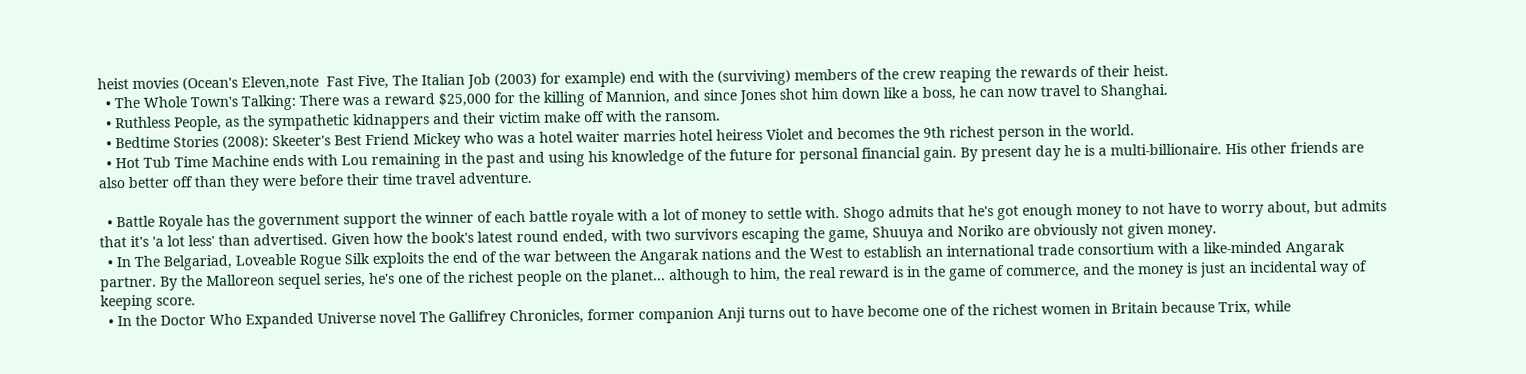heist movies (Ocean's Eleven,note  Fast Five, The Italian Job (2003) for example) end with the (surviving) members of the crew reaping the rewards of their heist.
  • The Whole Town's Talking: There was a reward $25,000 for the killing of Mannion, and since Jones shot him down like a boss, he can now travel to Shanghai.
  • Ruthless People, as the sympathetic kidnappers and their victim make off with the ransom.
  • Bedtime Stories (2008): Skeeter's Best Friend Mickey who was a hotel waiter marries hotel heiress Violet and becomes the 9th richest person in the world.
  • Hot Tub Time Machine ends with Lou remaining in the past and using his knowledge of the future for personal financial gain. By present day he is a multi-billionaire. His other friends are also better off than they were before their time travel adventure.

  • Battle Royale has the government support the winner of each battle royale with a lot of money to settle with. Shogo admits that he's got enough money to not have to worry about, but admits that it's 'a lot less' than advertised. Given how the book's latest round ended, with two survivors escaping the game, Shuuya and Noriko are obviously not given money.
  • In The Belgariad, Loveable Rogue Silk exploits the end of the war between the Angarak nations and the West to establish an international trade consortium with a like-minded Angarak partner. By the Malloreon sequel series, he's one of the richest people on the planet... although to him, the real reward is in the game of commerce, and the money is just an incidental way of keeping score.
  • In the Doctor Who Expanded Universe novel The Gallifrey Chronicles, former companion Anji turns out to have become one of the richest women in Britain because Trix, while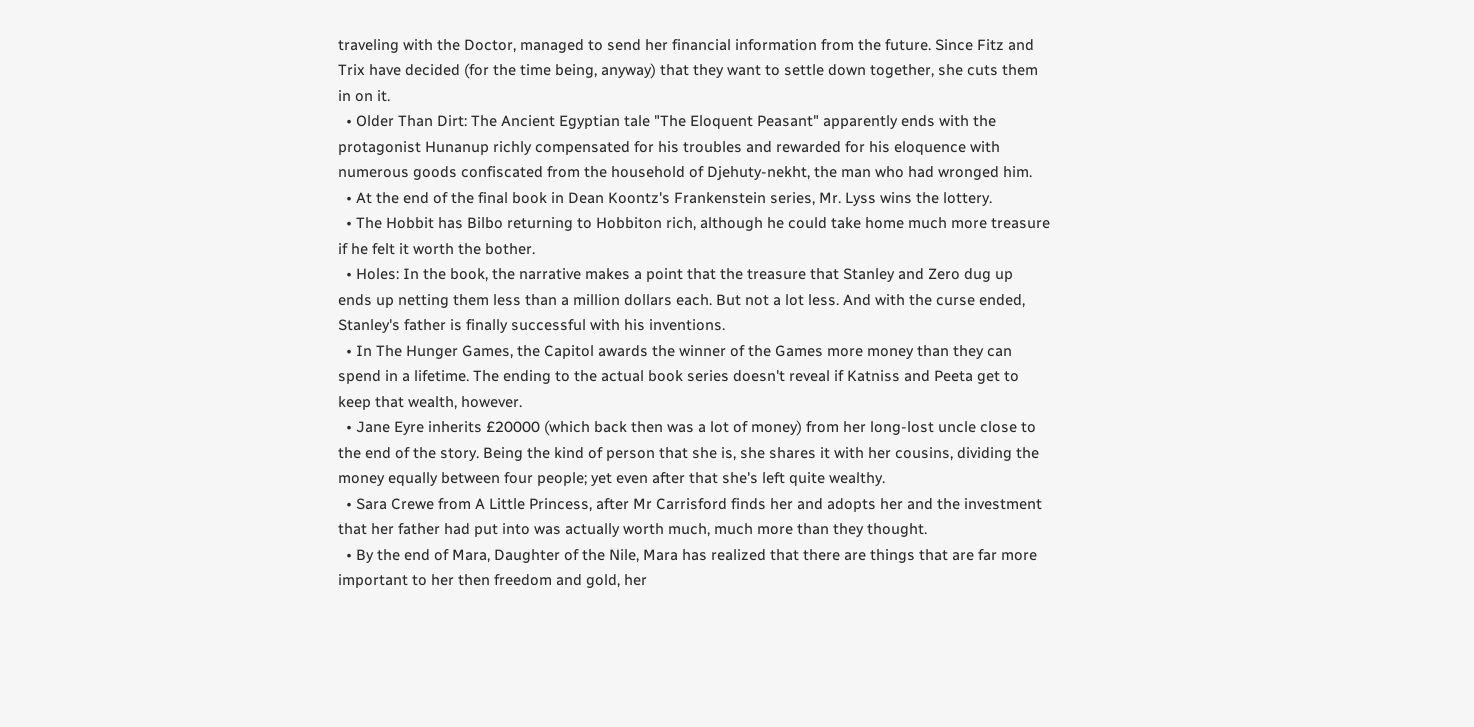traveling with the Doctor, managed to send her financial information from the future. Since Fitz and Trix have decided (for the time being, anyway) that they want to settle down together, she cuts them in on it.
  • Older Than Dirt: The Ancient Egyptian tale "The Eloquent Peasant" apparently ends with the protagonist Hunanup richly compensated for his troubles and rewarded for his eloquence with numerous goods confiscated from the household of Djehuty-nekht, the man who had wronged him.
  • At the end of the final book in Dean Koontz's Frankenstein series, Mr. Lyss wins the lottery.
  • The Hobbit has Bilbo returning to Hobbiton rich, although he could take home much more treasure if he felt it worth the bother.
  • Holes: In the book, the narrative makes a point that the treasure that Stanley and Zero dug up ends up netting them less than a million dollars each. But not a lot less. And with the curse ended, Stanley's father is finally successful with his inventions.
  • In The Hunger Games, the Capitol awards the winner of the Games more money than they can spend in a lifetime. The ending to the actual book series doesn't reveal if Katniss and Peeta get to keep that wealth, however.
  • Jane Eyre inherits £20000 (which back then was a lot of money) from her long-lost uncle close to the end of the story. Being the kind of person that she is, she shares it with her cousins, dividing the money equally between four people; yet even after that she's left quite wealthy.
  • Sara Crewe from A Little Princess, after Mr Carrisford finds her and adopts her and the investment that her father had put into was actually worth much, much more than they thought.
  • By the end of Mara, Daughter of the Nile, Mara has realized that there are things that are far more important to her then freedom and gold, her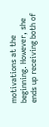motivations at the beginning. However, she ends up receiving both of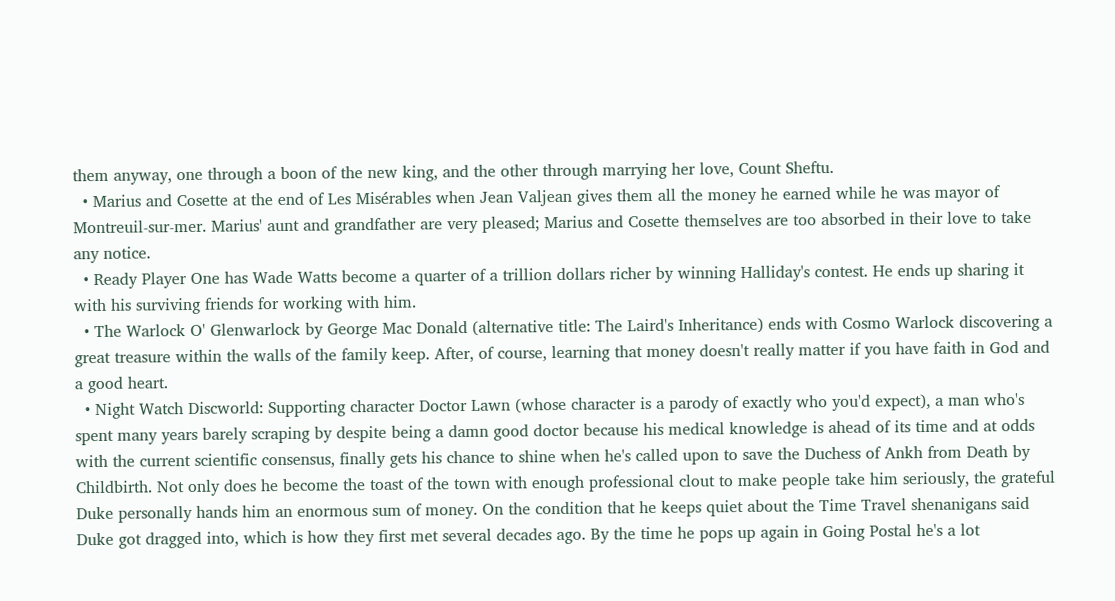them anyway, one through a boon of the new king, and the other through marrying her love, Count Sheftu.
  • Marius and Cosette at the end of Les Misérables when Jean Valjean gives them all the money he earned while he was mayor of Montreuil-sur-mer. Marius' aunt and grandfather are very pleased; Marius and Cosette themselves are too absorbed in their love to take any notice.
  • Ready Player One has Wade Watts become a quarter of a trillion dollars richer by winning Halliday's contest. He ends up sharing it with his surviving friends for working with him.
  • The Warlock O' Glenwarlock by George Mac Donald (alternative title: The Laird's Inheritance) ends with Cosmo Warlock discovering a great treasure within the walls of the family keep. After, of course, learning that money doesn't really matter if you have faith in God and a good heart.
  • Night Watch Discworld: Supporting character Doctor Lawn (whose character is a parody of exactly who you'd expect), a man who's spent many years barely scraping by despite being a damn good doctor because his medical knowledge is ahead of its time and at odds with the current scientific consensus, finally gets his chance to shine when he's called upon to save the Duchess of Ankh from Death by Childbirth. Not only does he become the toast of the town with enough professional clout to make people take him seriously, the grateful Duke personally hands him an enormous sum of money. On the condition that he keeps quiet about the Time Travel shenanigans said Duke got dragged into, which is how they first met several decades ago. By the time he pops up again in Going Postal he's a lot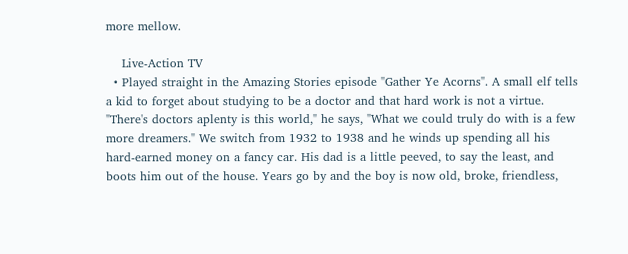more mellow.

    Live-Action TV
  • Played straight in the Amazing Stories episode "Gather Ye Acorns". A small elf tells a kid to forget about studying to be a doctor and that hard work is not a virtue. "There's doctors aplenty is this world," he says, "What we could truly do with is a few more dreamers." We switch from 1932 to 1938 and he winds up spending all his hard-earned money on a fancy car. His dad is a little peeved, to say the least, and boots him out of the house. Years go by and the boy is now old, broke, friendless,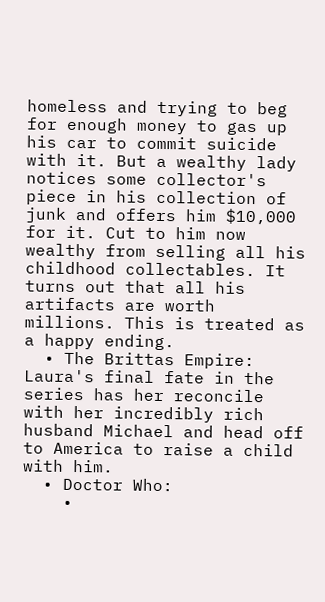homeless and trying to beg for enough money to gas up his car to commit suicide with it. But a wealthy lady notices some collector's piece in his collection of junk and offers him $10,000 for it. Cut to him now wealthy from selling all his childhood collectables. It turns out that all his artifacts are worth millions. This is treated as a happy ending.
  • The Brittas Empire: Laura's final fate in the series has her reconcile with her incredibly rich husband Michael and head off to America to raise a child with him.
  • Doctor Who:
    •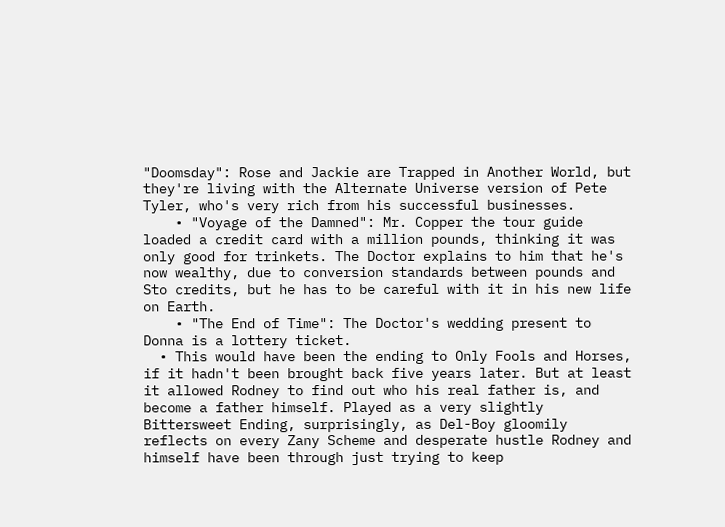"Doomsday": Rose and Jackie are Trapped in Another World, but they're living with the Alternate Universe version of Pete Tyler, who's very rich from his successful businesses.
    • "Voyage of the Damned": Mr. Copper the tour guide loaded a credit card with a million pounds, thinking it was only good for trinkets. The Doctor explains to him that he's now wealthy, due to conversion standards between pounds and Sto credits, but he has to be careful with it in his new life on Earth.
    • "The End of Time": The Doctor's wedding present to Donna is a lottery ticket.
  • This would have been the ending to Only Fools and Horses, if it hadn't been brought back five years later. But at least it allowed Rodney to find out who his real father is, and become a father himself. Played as a very slightly Bittersweet Ending, surprisingly, as Del-Boy gloomily reflects on every Zany Scheme and desperate hustle Rodney and himself have been through just trying to keep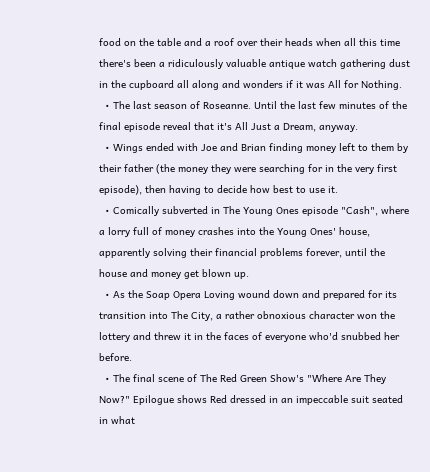food on the table and a roof over their heads when all this time there's been a ridiculously valuable antique watch gathering dust in the cupboard all along and wonders if it was All for Nothing.
  • The last season of Roseanne. Until the last few minutes of the final episode reveal that it's All Just a Dream, anyway.
  • Wings ended with Joe and Brian finding money left to them by their father (the money they were searching for in the very first episode), then having to decide how best to use it.
  • Comically subverted in The Young Ones episode "Cash", where a lorry full of money crashes into the Young Ones' house, apparently solving their financial problems forever, until the house and money get blown up.
  • As the Soap Opera Loving wound down and prepared for its transition into The City, a rather obnoxious character won the lottery and threw it in the faces of everyone who'd snubbed her before.
  • The final scene of The Red Green Show's "Where Are They Now?" Epilogue shows Red dressed in an impeccable suit seated in what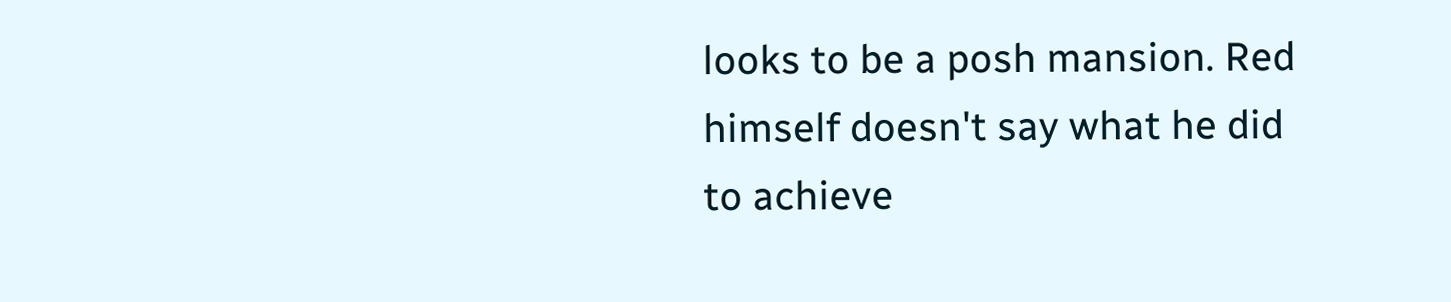looks to be a posh mansion. Red himself doesn't say what he did to achieve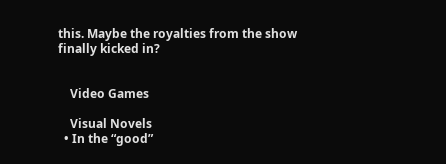this. Maybe the royalties from the show finally kicked in?


    Video Games

    Visual Novels
  • In the “good”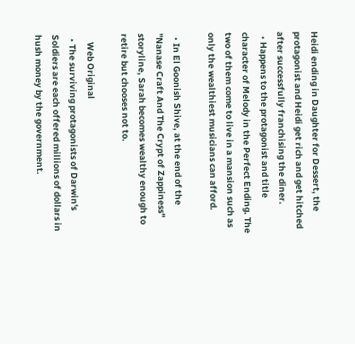Heidi ending in Daughter for Dessert, the protagonist and Heidi get rich and get hitched after successfully franchising the diner.
  • Happens to the protagonist and title character of Melody in the Perfect Ending. The two of them come to live in a mansion such as only the wealthiest musicians can afford.

  • In El Goonish Shive, at the end of the "Nanase Craft And The Crypt of Zappiness" storyline, Sarah becomes wealthy enough to retire but chooses not to.

    Web Original
  • The surviving protagonists of Darwin's Soldiers are each offered millions of dollars in hush money by the government.